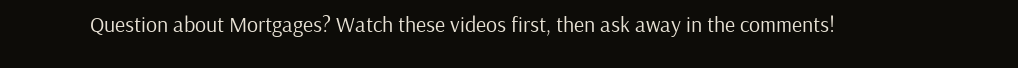Question about Mortgages? Watch these videos first, then ask away in the comments!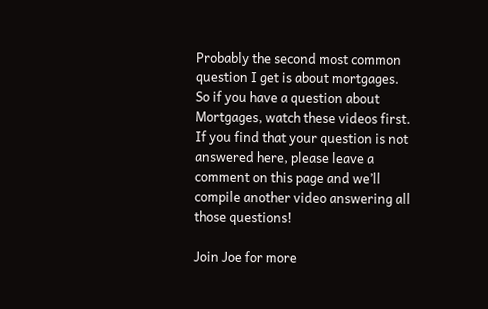Probably the second most common question I get is about mortgages.
So if you have a question about Mortgages, watch these videos first.
If you find that your question is not answered here, please leave a comment on this page and we’ll compile another video answering all those questions!

Join Joe for more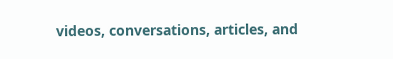videos, conversations, articles, and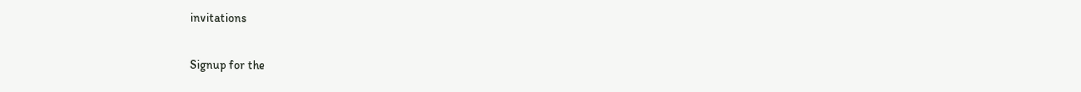invitations

Signup for the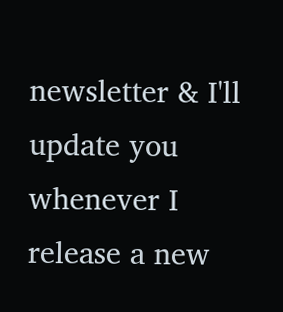newsletter & I'll update you whenever I release a new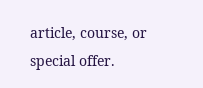article, course, or special offer.